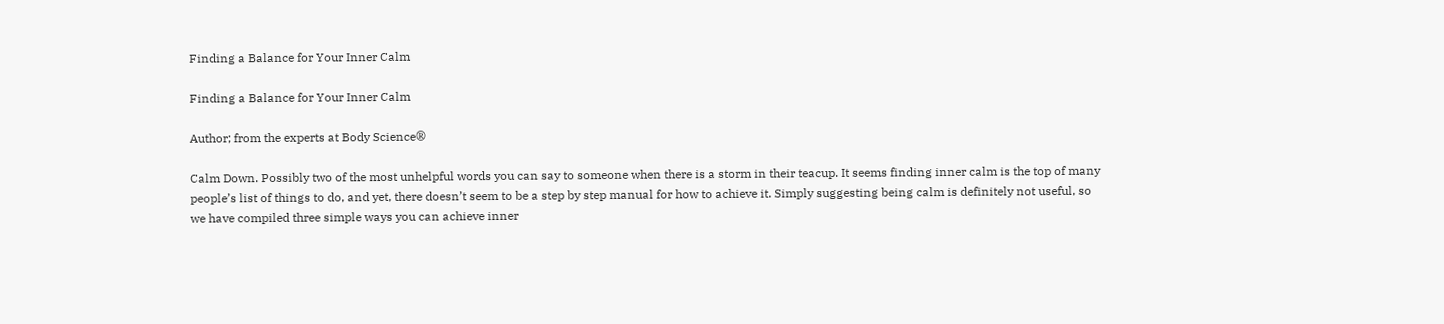Finding a Balance for Your Inner Calm

Finding a Balance for Your Inner Calm

Author; from the experts at Body Science®

Calm Down. Possibly two of the most unhelpful words you can say to someone when there is a storm in their teacup. It seems finding inner calm is the top of many people’s list of things to do, and yet, there doesn’t seem to be a step by step manual for how to achieve it. Simply suggesting being calm is definitely not useful, so we have compiled three simple ways you can achieve inner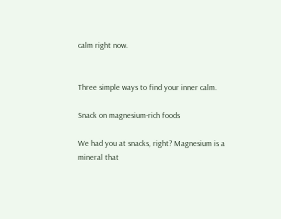calm right now.


Three simple ways to find your inner calm.

Snack on magnesium-rich foods

We had you at snacks, right? Magnesium is a mineral that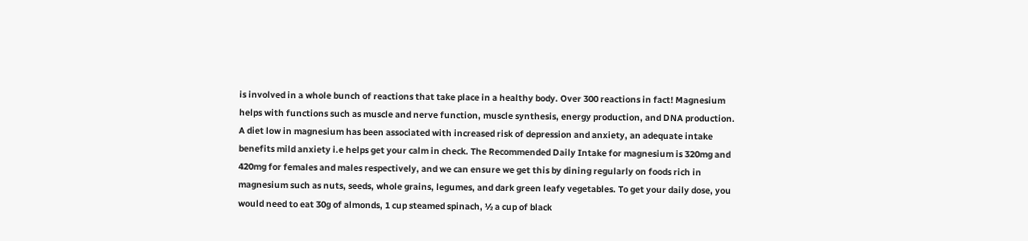is involved in a whole bunch of reactions that take place in a healthy body. Over 300 reactions in fact! Magnesium helps with functions such as muscle and nerve function, muscle synthesis, energy production, and DNA production. A diet low in magnesium has been associated with increased risk of depression and anxiety, an adequate intake benefits mild anxiety i.e helps get your calm in check. The Recommended Daily Intake for magnesium is 320mg and 420mg for females and males respectively, and we can ensure we get this by dining regularly on foods rich in magnesium such as nuts, seeds, whole grains, legumes, and dark green leafy vegetables. To get your daily dose, you would need to eat 30g of almonds, 1 cup steamed spinach, ½ a cup of black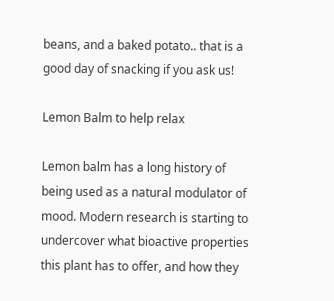beans, and a baked potato.. that is a good day of snacking if you ask us!

Lemon Balm to help relax

Lemon balm has a long history of being used as a natural modulator of mood. Modern research is starting to undercover what bioactive properties this plant has to offer, and how they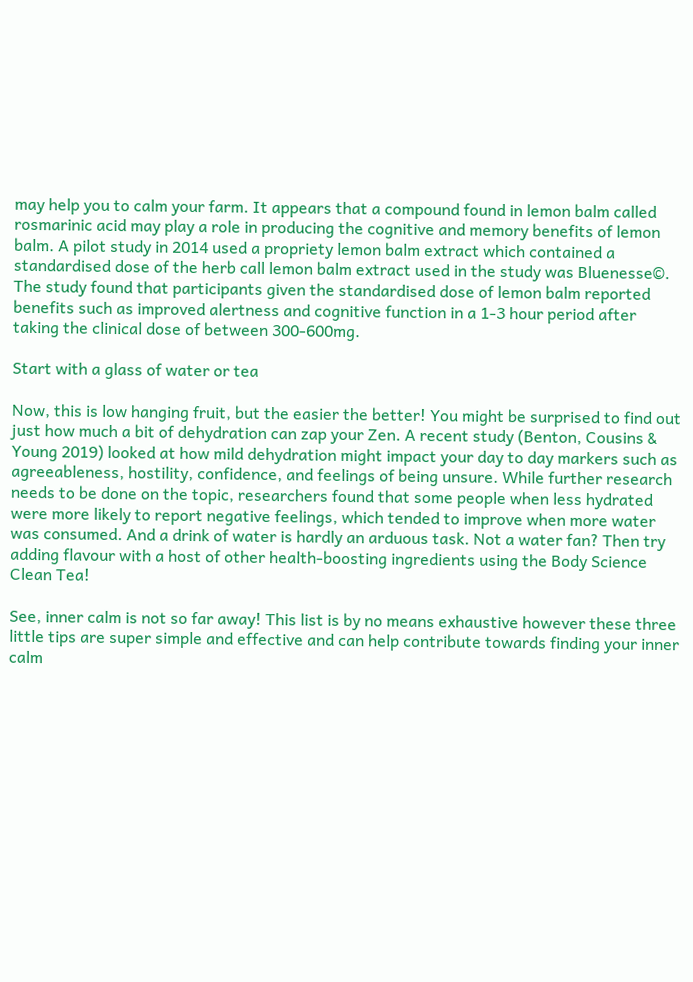may help you to calm your farm. It appears that a compound found in lemon balm called rosmarinic acid may play a role in producing the cognitive and memory benefits of lemon balm. A pilot study in 2014 used a propriety lemon balm extract which contained a standardised dose of the herb call lemon balm extract used in the study was Bluenesse©. The study found that participants given the standardised dose of lemon balm reported benefits such as improved alertness and cognitive function in a 1-3 hour period after taking the clinical dose of between 300-600mg.

Start with a glass of water or tea

Now, this is low hanging fruit, but the easier the better! You might be surprised to find out just how much a bit of dehydration can zap your Zen. A recent study (Benton, Cousins & Young 2019) looked at how mild dehydration might impact your day to day markers such as agreeableness, hostility, confidence, and feelings of being unsure. While further research needs to be done on the topic, researchers found that some people when less hydrated were more likely to report negative feelings, which tended to improve when more water was consumed. And a drink of water is hardly an arduous task. Not a water fan? Then try adding flavour with a host of other health-boosting ingredients using the Body Science Clean Tea!

See, inner calm is not so far away! This list is by no means exhaustive however these three little tips are super simple and effective and can help contribute towards finding your inner calm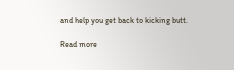and help you get back to kicking butt.

Read more